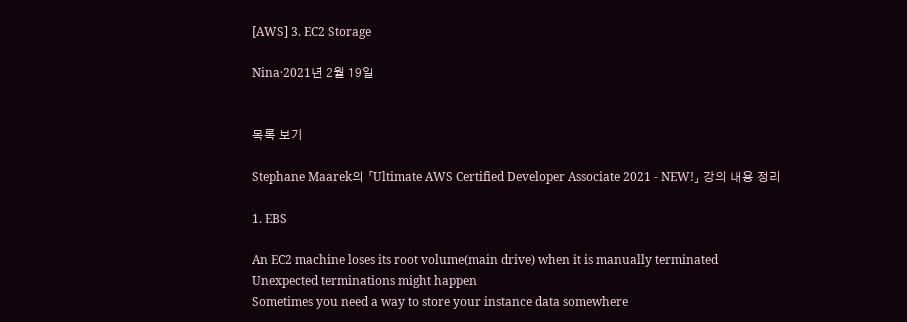[AWS] 3. EC2 Storage

Nina·2021년 2월 19일


목록 보기

Stephane Maarek의 「Ultimate AWS Certified Developer Associate 2021 - NEW!」 강의 내용 정리

1. EBS

An EC2 machine loses its root volume(main drive) when it is manually terminated
Unexpected terminations might happen
Sometimes you need a way to store your instance data somewhere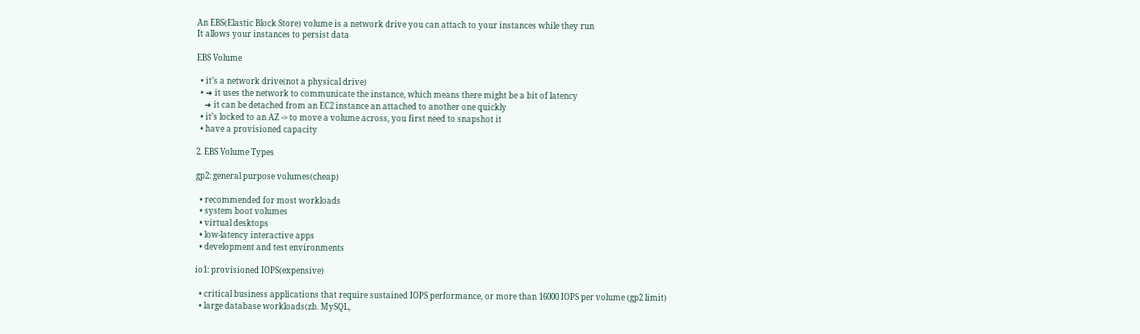An EBS(Elastic Block Store) volume is a network drive you can attach to your instances while they run
It allows your instances to persist data

EBS Volume

  • it’s a network drive(not a physical drive)
  • ➜ it uses the network to communicate the instance, which means there might be a bit of latency
    ➜ it can be detached from an EC2 instance an attached to another one quickly
  • it’s locked to an AZ -> to move a volume across, you first need to snapshot it
  • have a provisioned capacity

2. EBS Volume Types

gp2: general purpose volumes(cheap)

  • recommended for most workloads
  • system boot volumes
  • virtual desktops
  • low-latency interactive apps
  • development and test environments

io1: provisioned IOPS(expensive)

  • critical business applications that require sustained IOPS performance, or more than 16000 IOPS per volume (gp2 limit)
  • large database workloads(zb. MySQL,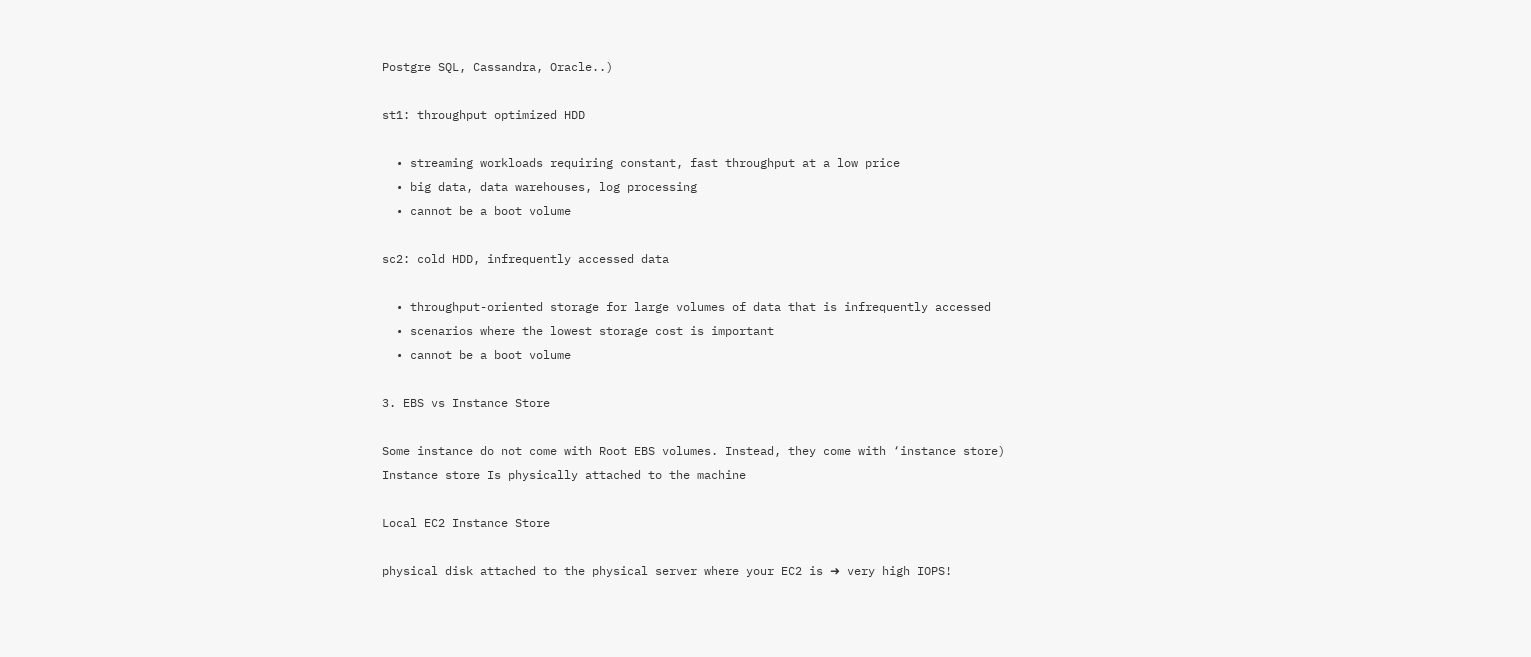Postgre SQL, Cassandra, Oracle..)

st1: throughput optimized HDD

  • streaming workloads requiring constant, fast throughput at a low price
  • big data, data warehouses, log processing
  • cannot be a boot volume

sc2: cold HDD, infrequently accessed data

  • throughput-oriented storage for large volumes of data that is infrequently accessed
  • scenarios where the lowest storage cost is important
  • cannot be a boot volume

3. EBS vs Instance Store

Some instance do not come with Root EBS volumes. Instead, they come with ‘instance store)
Instance store Is physically attached to the machine

Local EC2 Instance Store

physical disk attached to the physical server where your EC2 is ➜ very high IOPS!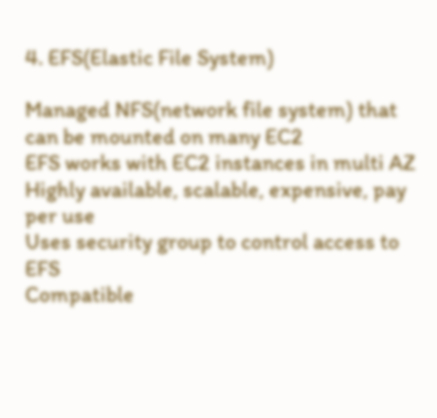4. EFS(Elastic File System)

Managed NFS(network file system) that can be mounted on many EC2
EFS works with EC2 instances in multi AZ
Highly available, scalable, expensive, pay per use
Uses security group to control access to EFS
Compatible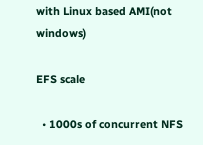with Linux based AMI(not windows)

EFS scale

  • 1000s of concurrent NFS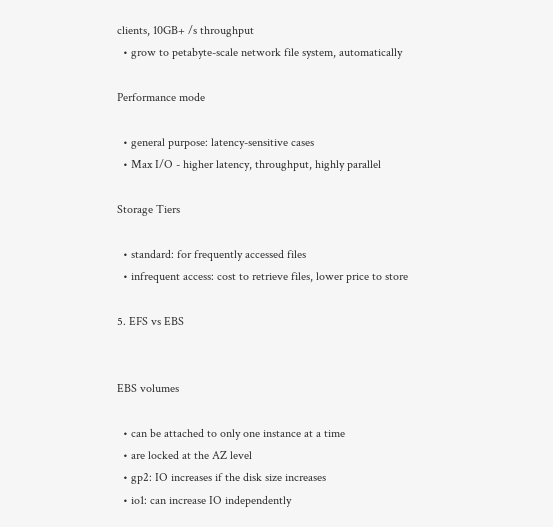clients, 10GB+ /s throughput
  • grow to petabyte-scale network file system, automatically

Performance mode

  • general purpose: latency-sensitive cases
  • Max I/O - higher latency, throughput, highly parallel

Storage Tiers

  • standard: for frequently accessed files
  • infrequent access: cost to retrieve files, lower price to store

5. EFS vs EBS


EBS volumes

  • can be attached to only one instance at a time
  • are locked at the AZ level
  • gp2: IO increases if the disk size increases
  • io1: can increase IO independently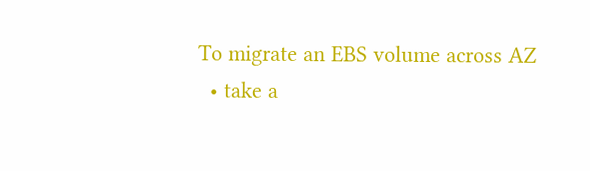To migrate an EBS volume across AZ
  • take a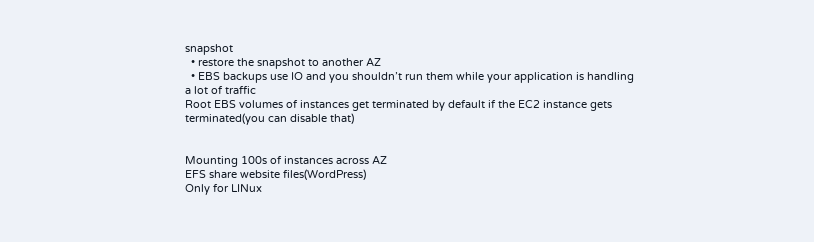snapshot
  • restore the snapshot to another AZ
  • EBS backups use IO and you shouldn’t run them while your application is handling a lot of traffic
Root EBS volumes of instances get terminated by default if the EC2 instance gets terminated(you can disable that)


Mounting 100s of instances across AZ
EFS share website files(WordPress)
Only for LINux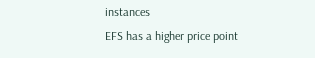instances
EFS has a higher price point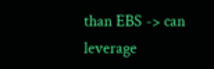than EBS -> can leverage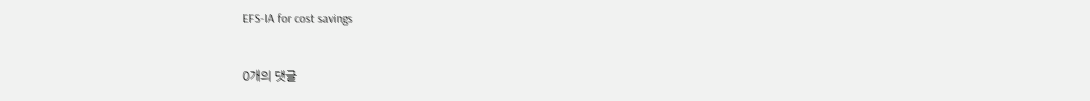EFS-IA for cost savings


0개의 댓글